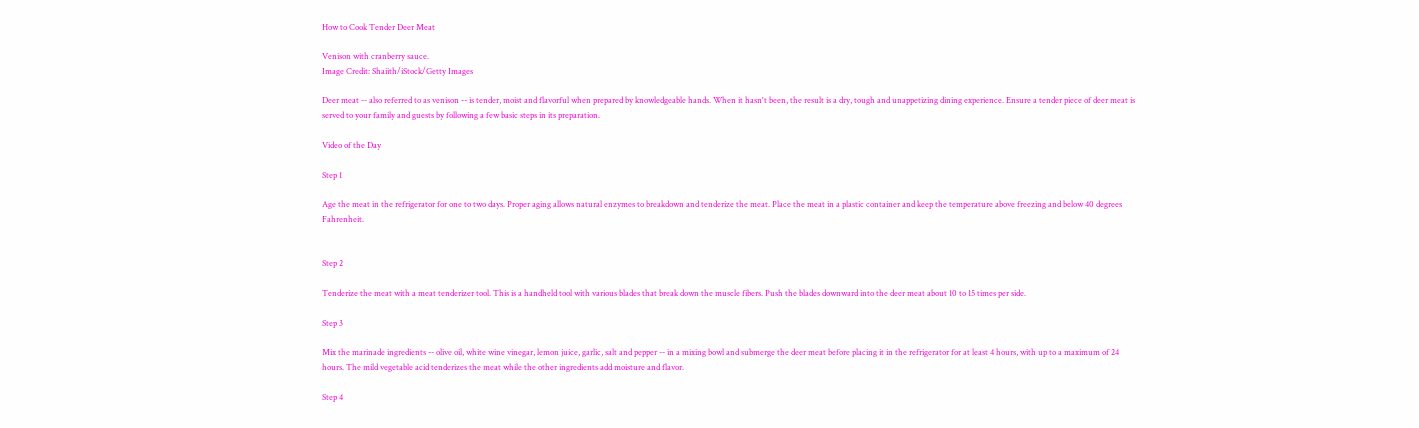How to Cook Tender Deer Meat

Venison with cranberry sauce.
Image Credit: Shaiith/iStock/Getty Images

Deer meat -- also referred to as venison -- is tender, moist and flavorful when prepared by knowledgeable hands. When it hasn't been, the result is a dry, tough and unappetizing dining experience. Ensure a tender piece of deer meat is served to your family and guests by following a few basic steps in its preparation.

Video of the Day

Step 1

Age the meat in the refrigerator for one to two days. Proper aging allows natural enzymes to breakdown and tenderize the meat. Place the meat in a plastic container and keep the temperature above freezing and below 40 degrees Fahrenheit.


Step 2

Tenderize the meat with a meat tenderizer tool. This is a handheld tool with various blades that break down the muscle fibers. Push the blades downward into the deer meat about 10 to 15 times per side.

Step 3

Mix the marinade ingredients -- olive oil, white wine vinegar, lemon juice, garlic, salt and pepper -- in a mixing bowl and submerge the deer meat before placing it in the refrigerator for at least 4 hours, with up to a maximum of 24 hours. The mild vegetable acid tenderizes the meat while the other ingredients add moisture and flavor.

Step 4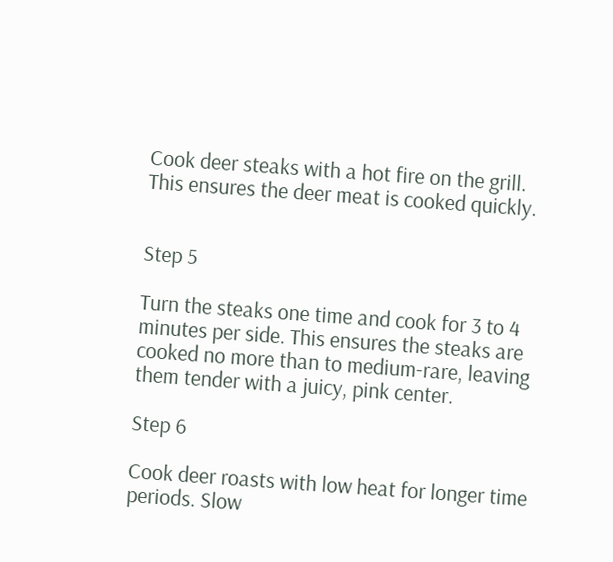Cook deer steaks with a hot fire on the grill. This ensures the deer meat is cooked quickly.


Step 5

Turn the steaks one time and cook for 3 to 4 minutes per side. This ensures the steaks are cooked no more than to medium-rare, leaving them tender with a juicy, pink center.

Step 6

Cook deer roasts with low heat for longer time periods. Slow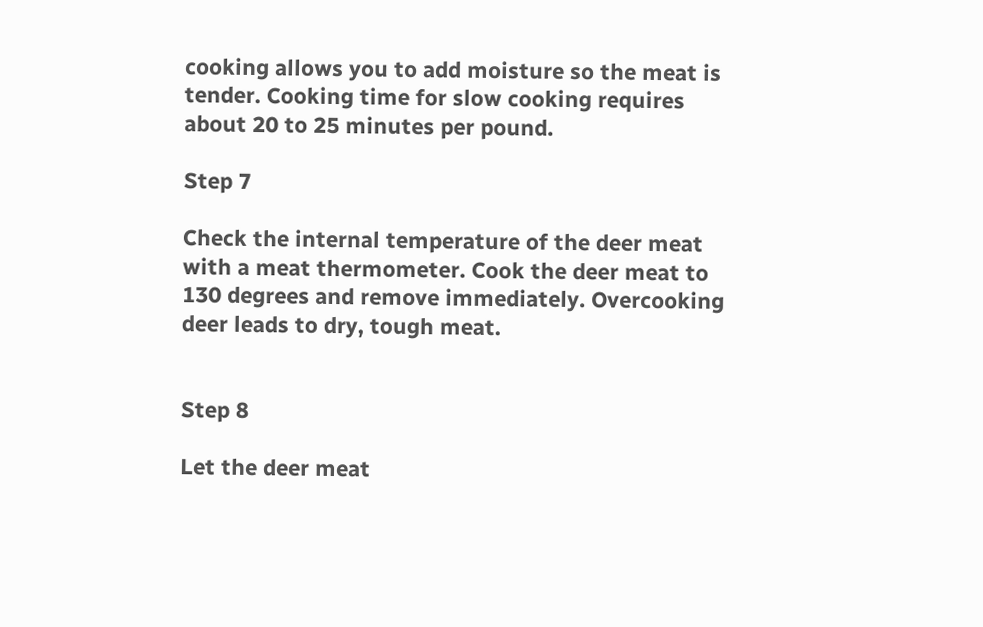cooking allows you to add moisture so the meat is tender. Cooking time for slow cooking requires about 20 to 25 minutes per pound.

Step 7

Check the internal temperature of the deer meat with a meat thermometer. Cook the deer meat to 130 degrees and remove immediately. Overcooking deer leads to dry, tough meat.


Step 8

Let the deer meat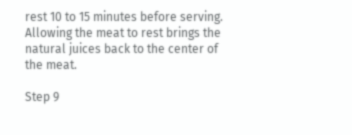rest 10 to 15 minutes before serving. Allowing the meat to rest brings the natural juices back to the center of the meat.

Step 9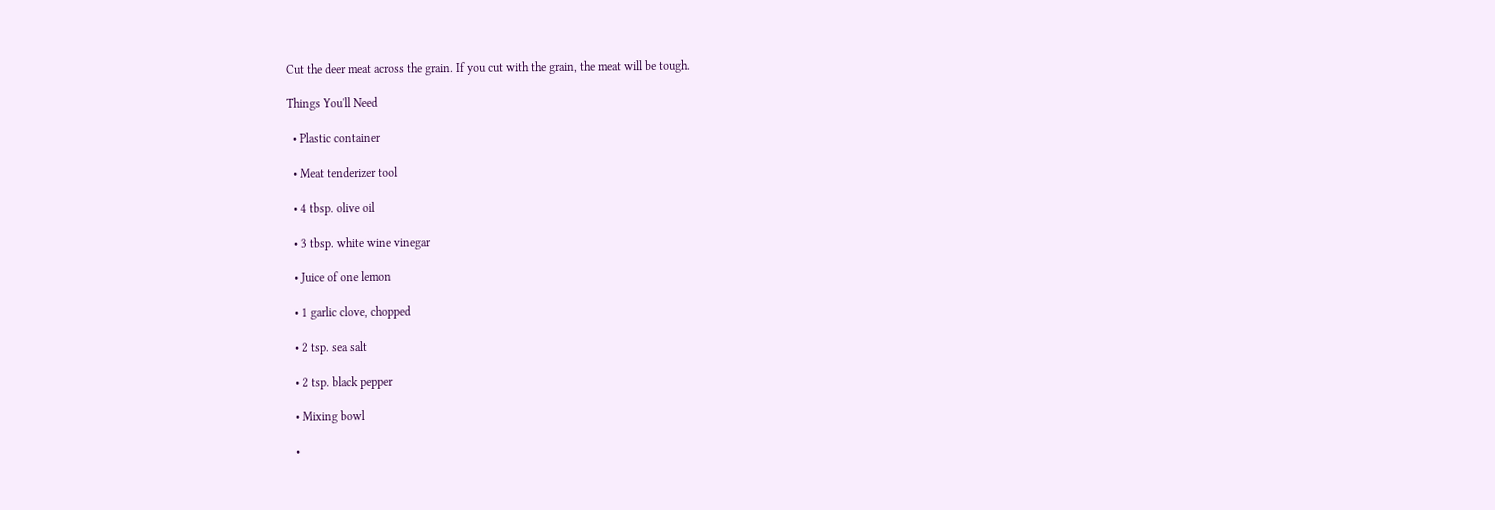Cut the deer meat across the grain. If you cut with the grain, the meat will be tough.

Things You'll Need

  • Plastic container

  • Meat tenderizer tool

  • 4 tbsp. olive oil

  • 3 tbsp. white wine vinegar

  • Juice of one lemon

  • 1 garlic clove, chopped

  • 2 tsp. sea salt

  • 2 tsp. black pepper

  • Mixing bowl

  •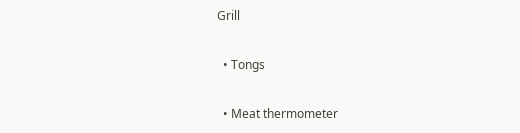Grill

  • Tongs

  • Meat thermometer